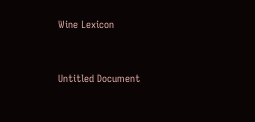Wine Lexicon


Untitled Document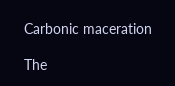Carbonic maceration

The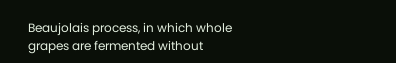Beaujolais process, in which whole grapes are fermented without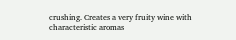crushing. Creates a very fruity wine with characteristic aromas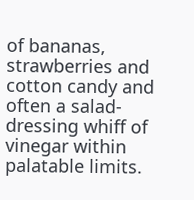of bananas, strawberries and cotton candy and often a salad-dressing whiff of vinegar within palatable limits.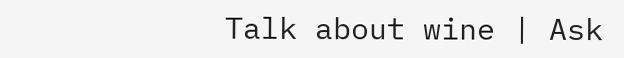Talk about wine | Ask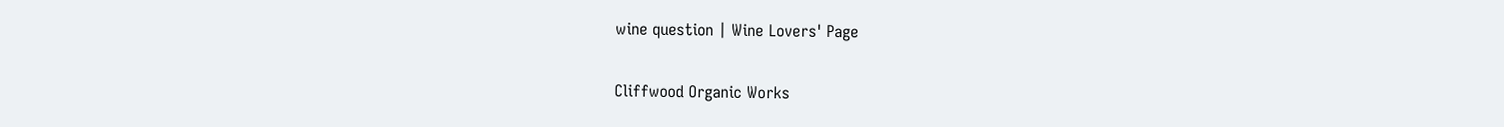wine question | Wine Lovers' Page

Cliffwood Organic Works